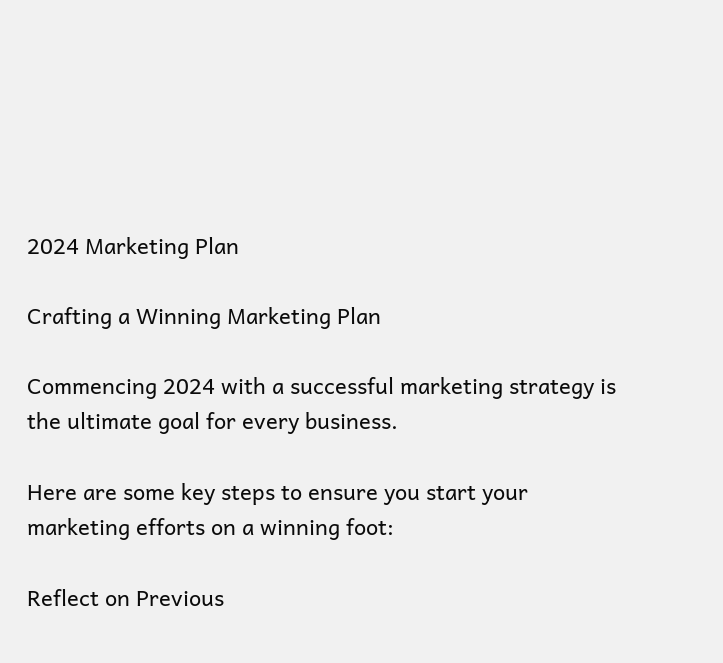2024 Marketing Plan

Crafting a Winning Marketing Plan

Commencing 2024 with a successful marketing strategy is the ultimate goal for every business.

Here are some key steps to ensure you start your marketing efforts on a winning foot:

Reflect on Previous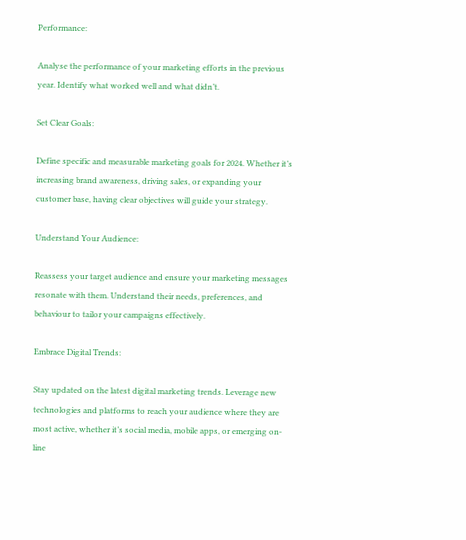Performance:

Analyse the performance of your marketing efforts in the previous year. Identify what worked well and what didn’t.

Set Clear Goals:

Define specific and measurable marketing goals for 2024. Whether it’s increasing brand awareness, driving sales, or expanding your customer base, having clear objectives will guide your strategy.

Understand Your Audience:

Reassess your target audience and ensure your marketing messages resonate with them. Understand their needs, preferences, and behaviour to tailor your campaigns effectively.

Embrace Digital Trends:

Stay updated on the latest digital marketing trends. Leverage new technologies and platforms to reach your audience where they are most active, whether it’s social media, mobile apps, or emerging on-line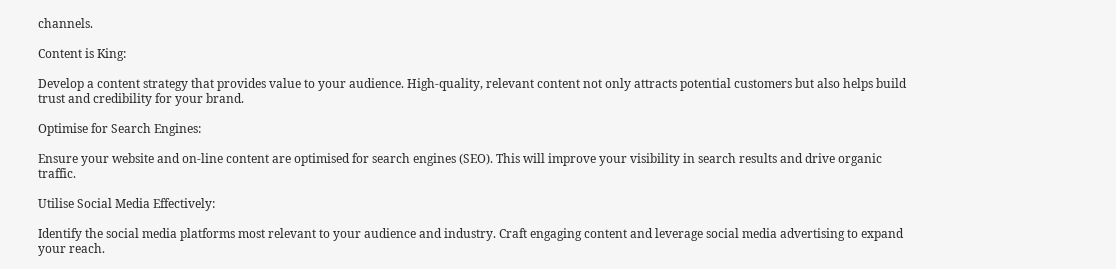channels.

Content is King:

Develop a content strategy that provides value to your audience. High-quality, relevant content not only attracts potential customers but also helps build trust and credibility for your brand.

Optimise for Search Engines:

Ensure your website and on-line content are optimised for search engines (SEO). This will improve your visibility in search results and drive organic traffic.

Utilise Social Media Effectively:

Identify the social media platforms most relevant to your audience and industry. Craft engaging content and leverage social media advertising to expand your reach.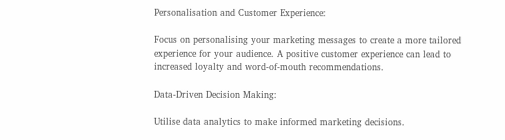Personalisation and Customer Experience:

Focus on personalising your marketing messages to create a more tailored experience for your audience. A positive customer experience can lead to increased loyalty and word-of-mouth recommendations.

Data-Driven Decision Making:

Utilise data analytics to make informed marketing decisions.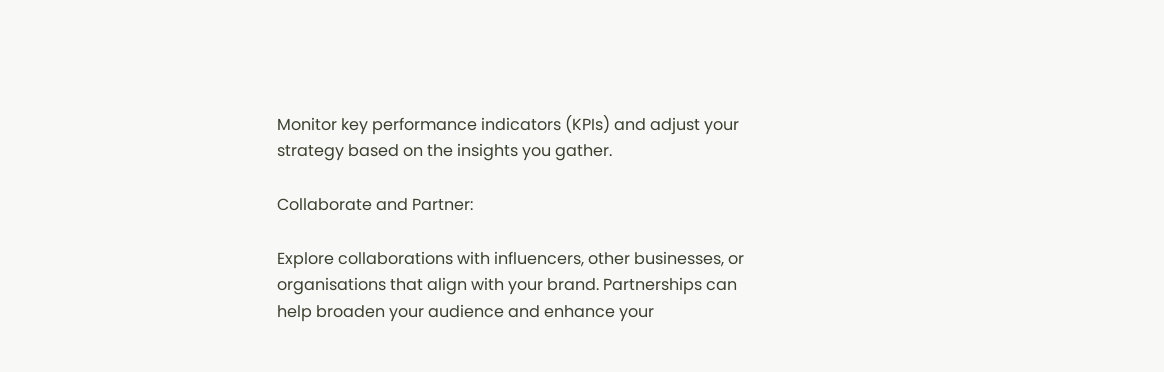Monitor key performance indicators (KPIs) and adjust your strategy based on the insights you gather.

Collaborate and Partner:

Explore collaborations with influencers, other businesses, or organisations that align with your brand. Partnerships can help broaden your audience and enhance your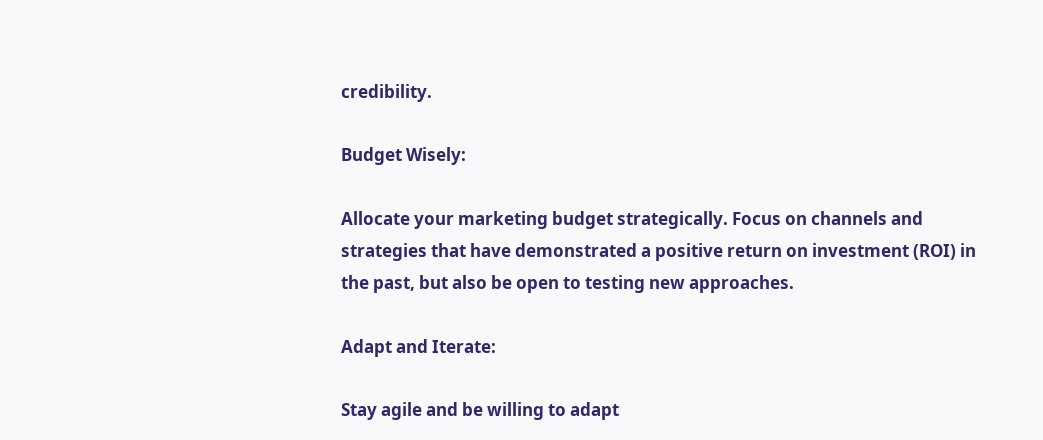credibility.

Budget Wisely:

Allocate your marketing budget strategically. Focus on channels and strategies that have demonstrated a positive return on investment (ROI) in the past, but also be open to testing new approaches.

Adapt and Iterate:

Stay agile and be willing to adapt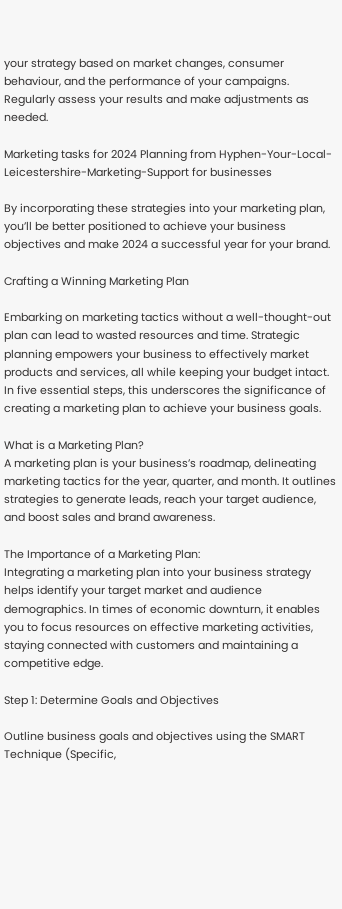your strategy based on market changes, consumer behaviour, and the performance of your campaigns. Regularly assess your results and make adjustments as needed.

Marketing tasks for 2024 Planning from Hyphen-Your-Local-Leicestershire-Marketing-Support for businesses

By incorporating these strategies into your marketing plan, you’ll be better positioned to achieve your business objectives and make 2024 a successful year for your brand.

Crafting a Winning Marketing Plan

Embarking on marketing tactics without a well-thought-out plan can lead to wasted resources and time. Strategic planning empowers your business to effectively market products and services, all while keeping your budget intact. In five essential steps, this underscores the significance of creating a marketing plan to achieve your business goals.

What is a Marketing Plan?
A marketing plan is your business’s roadmap, delineating marketing tactics for the year, quarter, and month. It outlines strategies to generate leads, reach your target audience, and boost sales and brand awareness.

The Importance of a Marketing Plan:
Integrating a marketing plan into your business strategy helps identify your target market and audience demographics. In times of economic downturn, it enables you to focus resources on effective marketing activities, staying connected with customers and maintaining a competitive edge.

Step 1: Determine Goals and Objectives

Outline business goals and objectives using the SMART Technique (Specific,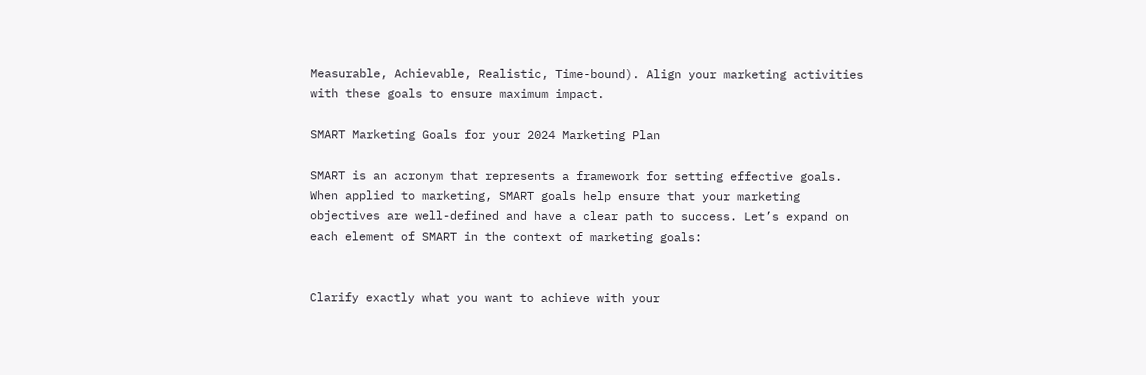Measurable, Achievable, Realistic, Time-bound). Align your marketing activities with these goals to ensure maximum impact.

SMART Marketing Goals for your 2024 Marketing Plan

SMART is an acronym that represents a framework for setting effective goals. When applied to marketing, SMART goals help ensure that your marketing objectives are well-defined and have a clear path to success. Let’s expand on each element of SMART in the context of marketing goals:


Clarify exactly what you want to achieve with your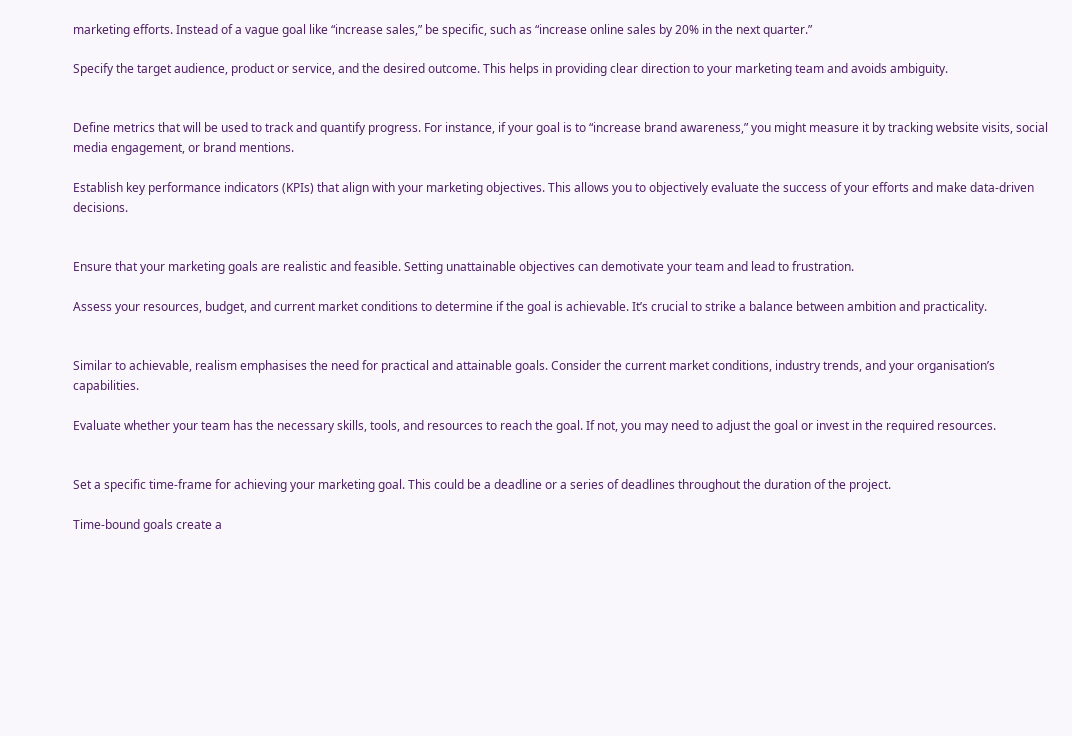marketing efforts. Instead of a vague goal like “increase sales,” be specific, such as “increase online sales by 20% in the next quarter.”

Specify the target audience, product or service, and the desired outcome. This helps in providing clear direction to your marketing team and avoids ambiguity.


Define metrics that will be used to track and quantify progress. For instance, if your goal is to “increase brand awareness,” you might measure it by tracking website visits, social media engagement, or brand mentions.

Establish key performance indicators (KPIs) that align with your marketing objectives. This allows you to objectively evaluate the success of your efforts and make data-driven decisions.


Ensure that your marketing goals are realistic and feasible. Setting unattainable objectives can demotivate your team and lead to frustration.

Assess your resources, budget, and current market conditions to determine if the goal is achievable. It’s crucial to strike a balance between ambition and practicality.


Similar to achievable, realism emphasises the need for practical and attainable goals. Consider the current market conditions, industry trends, and your organisation’s capabilities.

Evaluate whether your team has the necessary skills, tools, and resources to reach the goal. If not, you may need to adjust the goal or invest in the required resources.


Set a specific time-frame for achieving your marketing goal. This could be a deadline or a series of deadlines throughout the duration of the project.

Time-bound goals create a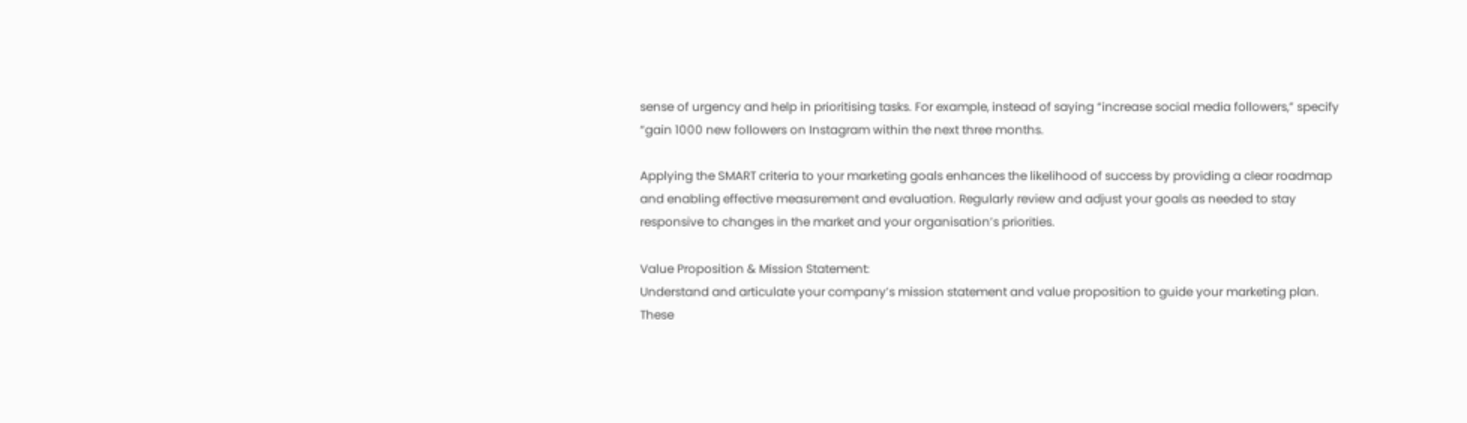sense of urgency and help in prioritising tasks. For example, instead of saying “increase social media followers,” specify “gain 1000 new followers on Instagram within the next three months.

Applying the SMART criteria to your marketing goals enhances the likelihood of success by providing a clear roadmap and enabling effective measurement and evaluation. Regularly review and adjust your goals as needed to stay responsive to changes in the market and your organisation’s priorities.

Value Proposition & Mission Statement:
Understand and articulate your company’s mission statement and value proposition to guide your marketing plan. These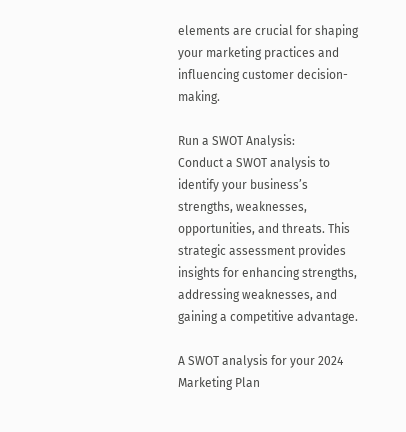elements are crucial for shaping your marketing practices and influencing customer decision-making.

Run a SWOT Analysis:
Conduct a SWOT analysis to identify your business’s strengths, weaknesses, opportunities, and threats. This strategic assessment provides insights for enhancing strengths, addressing weaknesses, and gaining a competitive advantage.

A SWOT analysis for your 2024 Marketing Plan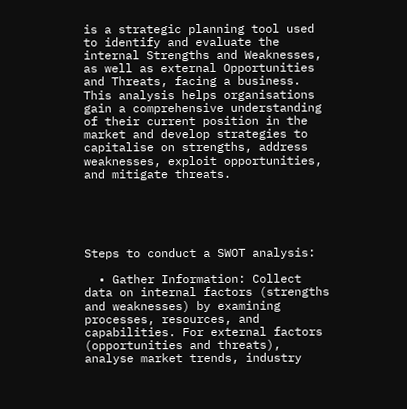is a strategic planning tool used to identify and evaluate the internal Strengths and Weaknesses, as well as external Opportunities and Threats, facing a business. This analysis helps organisations gain a comprehensive understanding of their current position in the market and develop strategies to capitalise on strengths, address weaknesses, exploit opportunities, and mitigate threats.





Steps to conduct a SWOT analysis:

  • Gather Information: Collect data on internal factors (strengths and weaknesses) by examining processes, resources, and capabilities. For external factors (opportunities and threats), analyse market trends, industry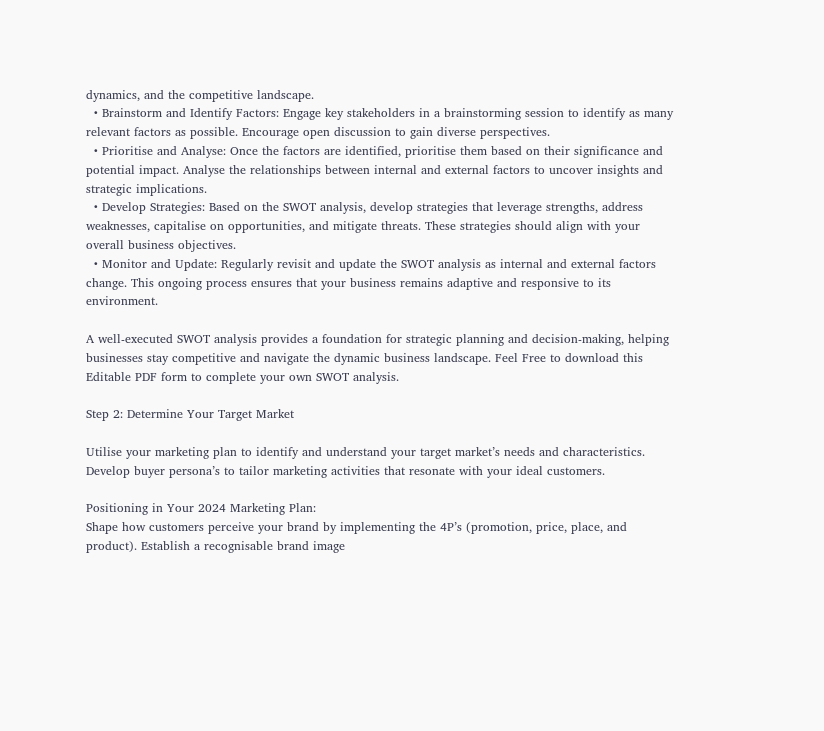dynamics, and the competitive landscape.
  • Brainstorm and Identify Factors: Engage key stakeholders in a brainstorming session to identify as many relevant factors as possible. Encourage open discussion to gain diverse perspectives.
  • Prioritise and Analyse: Once the factors are identified, prioritise them based on their significance and potential impact. Analyse the relationships between internal and external factors to uncover insights and strategic implications.
  • Develop Strategies: Based on the SWOT analysis, develop strategies that leverage strengths, address weaknesses, capitalise on opportunities, and mitigate threats. These strategies should align with your overall business objectives.
  • Monitor and Update: Regularly revisit and update the SWOT analysis as internal and external factors change. This ongoing process ensures that your business remains adaptive and responsive to its environment.

A well-executed SWOT analysis provides a foundation for strategic planning and decision-making, helping businesses stay competitive and navigate the dynamic business landscape. Feel Free to download this Editable PDF form to complete your own SWOT analysis.

Step 2: Determine Your Target Market

Utilise your marketing plan to identify and understand your target market’s needs and characteristics. Develop buyer persona’s to tailor marketing activities that resonate with your ideal customers.

Positioning in Your 2024 Marketing Plan:
Shape how customers perceive your brand by implementing the 4P’s (promotion, price, place, and product). Establish a recognisable brand image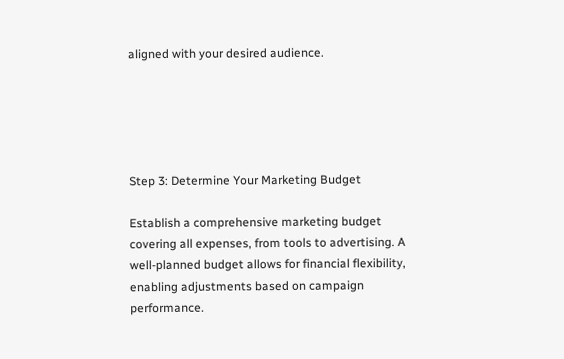aligned with your desired audience.





Step 3: Determine Your Marketing Budget

Establish a comprehensive marketing budget covering all expenses, from tools to advertising. A well-planned budget allows for financial flexibility, enabling adjustments based on campaign performance.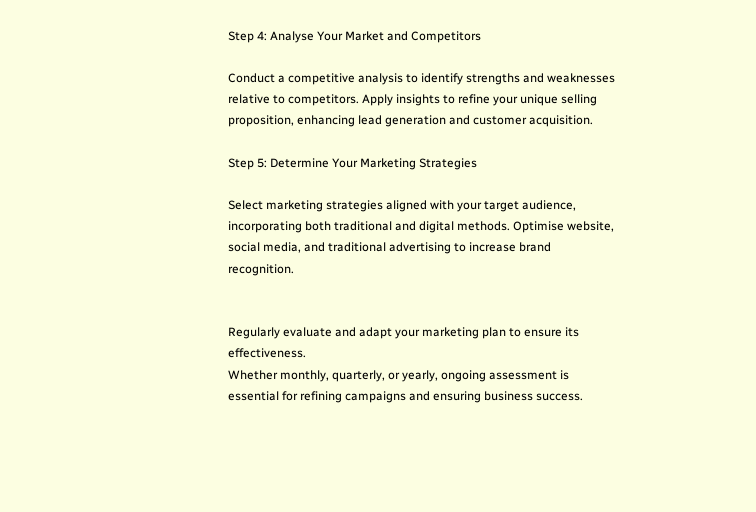Step 4: Analyse Your Market and Competitors

Conduct a competitive analysis to identify strengths and weaknesses relative to competitors. Apply insights to refine your unique selling proposition, enhancing lead generation and customer acquisition.

Step 5: Determine Your Marketing Strategies

Select marketing strategies aligned with your target audience, incorporating both traditional and digital methods. Optimise website, social media, and traditional advertising to increase brand recognition.


Regularly evaluate and adapt your marketing plan to ensure its effectiveness.
Whether monthly, quarterly, or yearly, ongoing assessment is essential for refining campaigns and ensuring business success.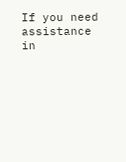If you need assistance in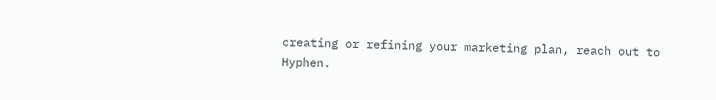creating or refining your marketing plan, reach out to Hyphen.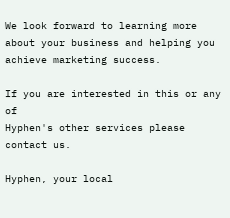We look forward to learning more about your business and helping you achieve marketing success.

If you are interested in this or any of
Hyphen's other services please contact us.

Hyphen, your local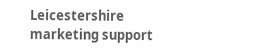Leicestershire marketing support